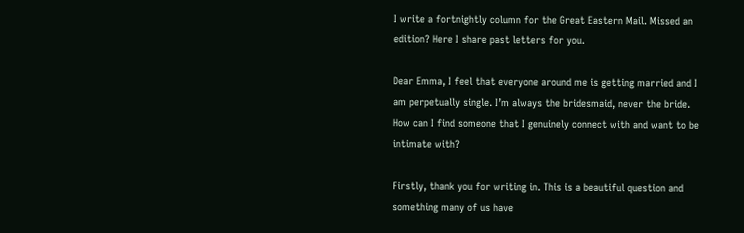I write a fortnightly column for the Great Eastern Mail. Missed an edition? Here I share past letters for you.

Dear Emma, I feel that everyone around me is getting married and I am perpetually single. I’m always the bridesmaid, never the bride. How can I find someone that I genuinely connect with and want to be intimate with?

Firstly, thank you for writing in. This is a beautiful question and something many of us have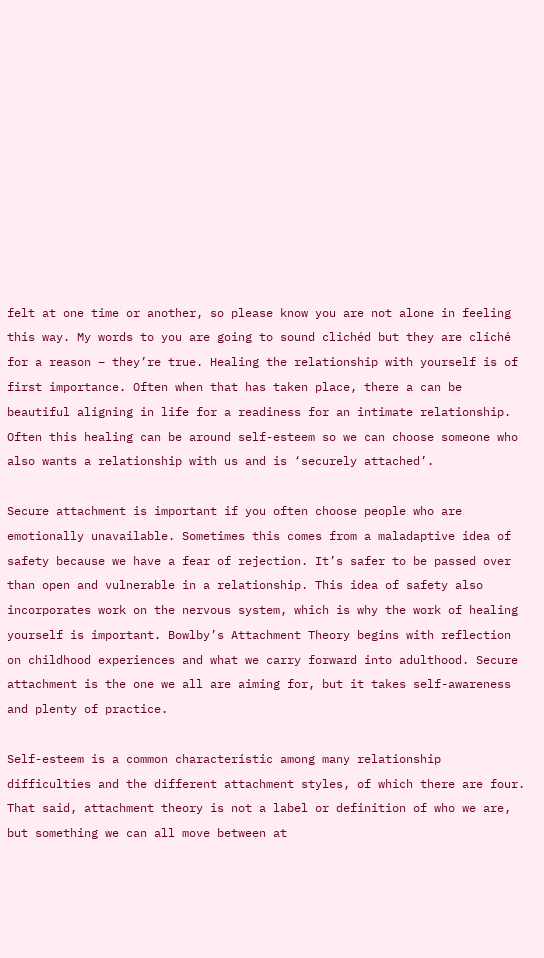felt at one time or another, so please know you are not alone in feeling this way. My words to you are going to sound clichéd but they are cliché for a reason – they’re true. Healing the relationship with yourself is of first importance. Often when that has taken place, there a can be beautiful aligning in life for a readiness for an intimate relationship. Often this healing can be around self-esteem so we can choose someone who also wants a relationship with us and is ‘securely attached’.

Secure attachment is important if you often choose people who are emotionally unavailable. Sometimes this comes from a maladaptive idea of safety because we have a fear of rejection. It’s safer to be passed over than open and vulnerable in a relationship. This idea of safety also incorporates work on the nervous system, which is why the work of healing yourself is important. Bowlby’s Attachment Theory begins with reflection on childhood experiences and what we carry forward into adulthood. Secure attachment is the one we all are aiming for, but it takes self-awareness and plenty of practice.

Self-esteem is a common characteristic among many relationship difficulties and the different attachment styles, of which there are four. That said, attachment theory is not a label or definition of who we are, but something we can all move between at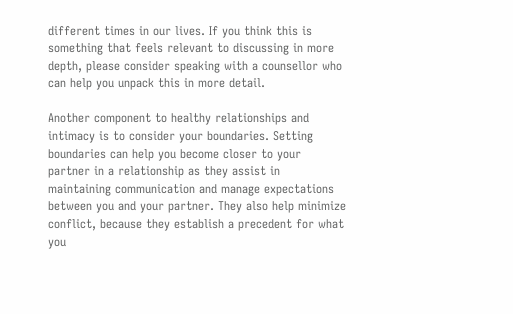different times in our lives. If you think this is something that feels relevant to discussing in more depth, please consider speaking with a counsellor who can help you unpack this in more detail.

Another component to healthy relationships and intimacy is to consider your boundaries. Setting boundaries can help you become closer to your partner in a relationship as they assist in maintaining communication and manage expectations between you and your partner. They also help minimize conflict, because they establish a precedent for what you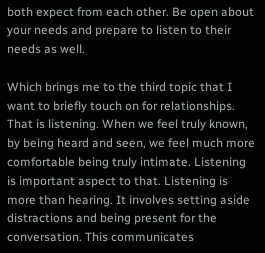both expect from each other. Be open about your needs and prepare to listen to their needs as well.

Which brings me to the third topic that I want to briefly touch on for relationships. That is listening. When we feel truly known, by being heard and seen, we feel much more comfortable being truly intimate. Listening is important aspect to that. Listening is more than hearing. It involves setting aside distractions and being present for the conversation. This communicates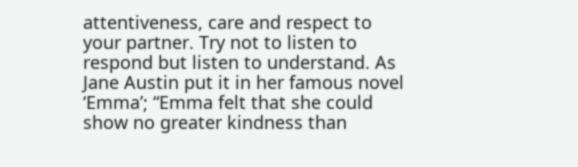attentiveness, care and respect to your partner. Try not to listen to respond but listen to understand. As Jane Austin put it in her famous novel ‘Emma’; “Emma felt that she could show no greater kindness than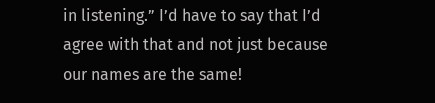in listening.” I’d have to say that I’d agree with that and not just because our names are the same!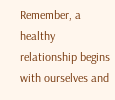Remember, a healthy relationship begins with ourselves and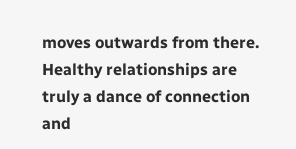moves outwards from there. Healthy relationships are truly a dance of connection and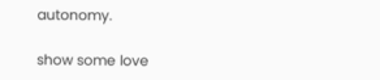autonomy.

show some love